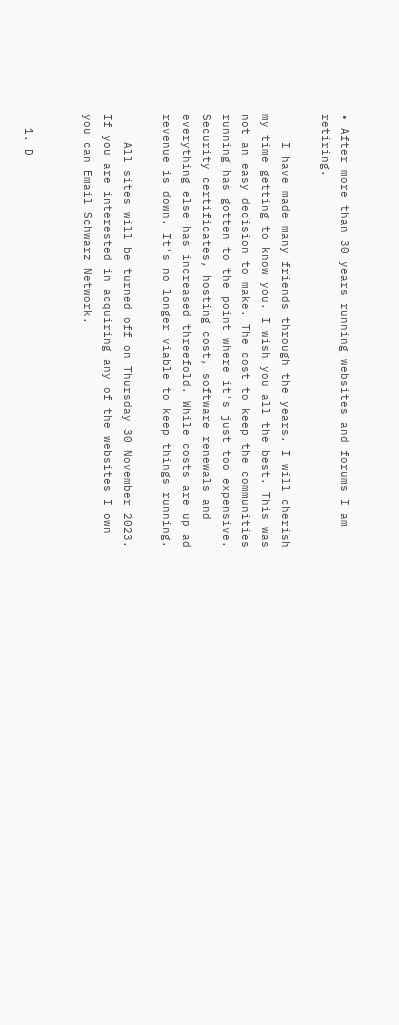• After more than 30 years running websites and forums I am retiring.

    I have made many friends through the years. I will cherish my time getting to know you. I wish you all the best. This was not an easy decision to make. The cost to keep the communities running has gotten to the point where it's just too expensive. Security certificates, hosting cost, software renewals and everything else has increased threefold. While costs are up ad revenue is down. It's no longer viable to keep things running.

    All sites will be turned off on Thursday 30 November 2023. If you are interested in acquiring any of the websites I own you can Email Schwarz Network.


  1. D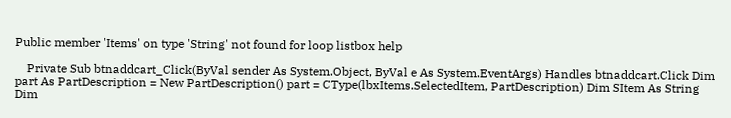Public member 'Items' on type 'String' not found for loop listbox help

    Private Sub btnaddcart_Click(ByVal sender As System.Object, ByVal e As System.EventArgs) Handles btnaddcart.Click Dim part As PartDescription = New PartDescription() part = CType(lbxItems.SelectedItem, PartDescription) Dim SItem As String Dim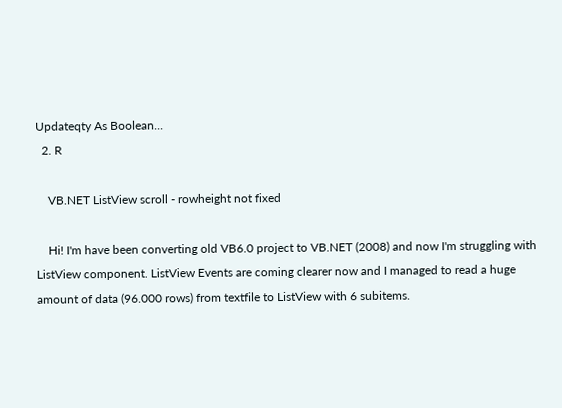Updateqty As Boolean...
  2. R

    VB.NET ListView scroll - rowheight not fixed

    Hi! I'm have been converting old VB6.0 project to VB.NET (2008) and now I'm struggling with ListView component. ListView Events are coming clearer now and I managed to read a huge amount of data (96.000 rows) from textfile to ListView with 6 subitems.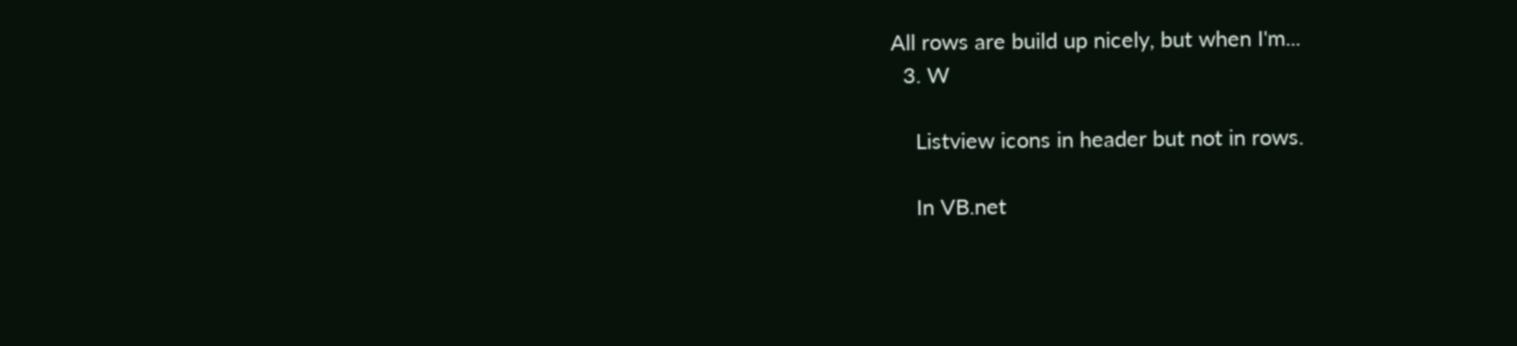All rows are build up nicely, but when I'm...
  3. W

    Listview icons in header but not in rows.

    In VB.net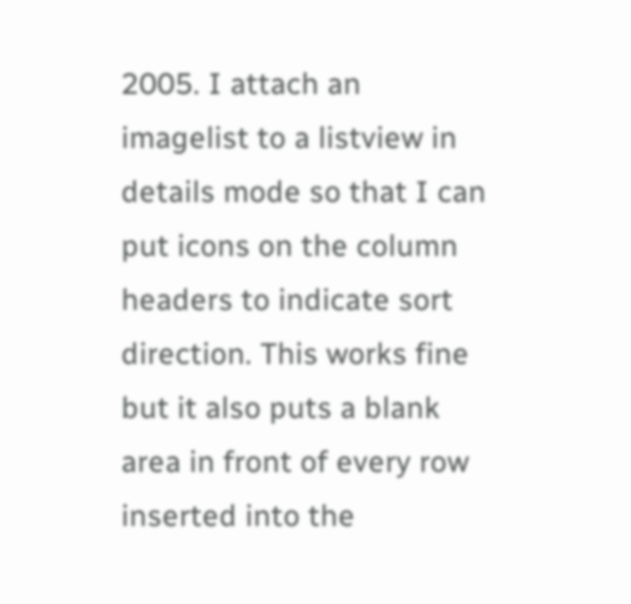2005. I attach an imagelist to a listview in details mode so that I can put icons on the column headers to indicate sort direction. This works fine but it also puts a blank area in front of every row inserted into the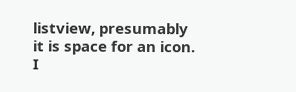listview, presumably it is space for an icon. I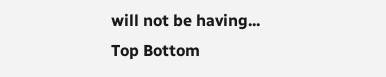will not be having...
Top Bottom